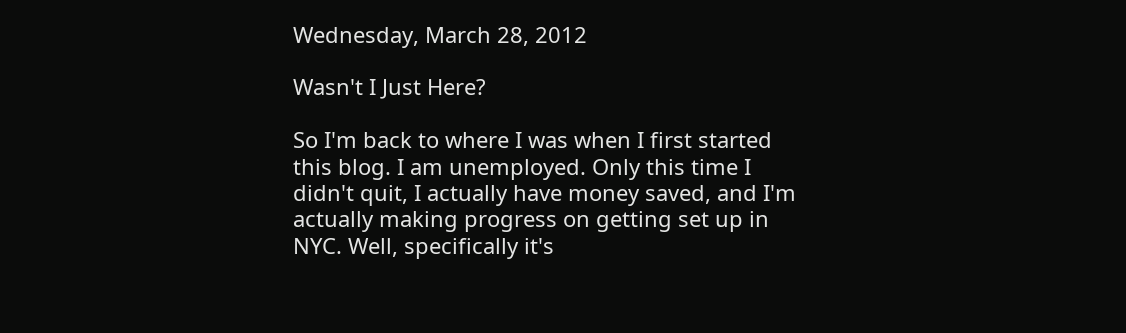Wednesday, March 28, 2012

Wasn't I Just Here?

So I'm back to where I was when I first started this blog. I am unemployed. Only this time I didn't quit, I actually have money saved, and I'm actually making progress on getting set up in NYC. Well, specifically it's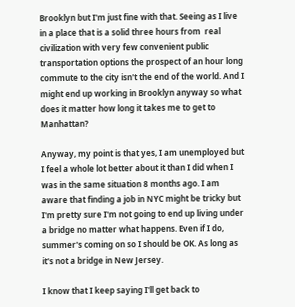Brooklyn but I'm just fine with that. Seeing as I live in a place that is a solid three hours from  real civilization with very few convenient public transportation options the prospect of an hour long commute to the city isn't the end of the world. And I might end up working in Brooklyn anyway so what does it matter how long it takes me to get to Manhattan?

Anyway, my point is that yes, I am unemployed but I feel a whole lot better about it than I did when I was in the same situation 8 months ago. I am aware that finding a job in NYC might be tricky but I'm pretty sure I'm not going to end up living under a bridge no matter what happens. Even if I do, summer's coming on so I should be OK. As long as it's not a bridge in New Jersey.

I know that I keep saying I'll get back to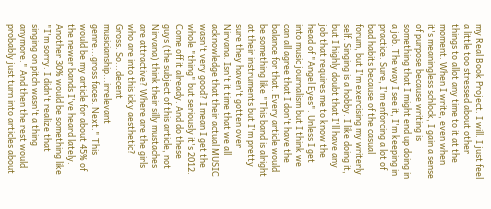my Real Book Project. I will. I just feel a little too stressed about other things to allot any time to it at the moment. When I write, even when it's meaningless schlock, I gain a sense of purpose because writing is something that I might end up doing in a job. The way I see it, I'm keeping in practice. Sure, I'm enforcing a lot of bad habits because of the casual forum, but I'm exercising my writerly self. Singing is a hobby. I like doing it, but I highly doubt that I'll have any job that requires me to know the head of "Angel Eyes". Unless I get into music journalism but I think we can all agree that I don't have the balance for that. Every article would be something like "This band is alright at their instruments but I'm pretty sure they haven't gotten over Nirvana. Isn't it time that we all acknowledge that their actual MUSIC wasn't very good? I mean I get the whole "thing" but seriously it's 2012. Come off it already. And do these guys (the subject of this article, not Nirvana) think their silly mustaches are attractive? Where are the girls who are into this icky aesthetic? Gross. So...decent musicianship...irrelevant genre...gross faces. Next." This would be my article for about 45% of the newer bands I've heard lately. Another 30% would be something like "I'm sorry. I didn't realize that singing on pitch wasn't a thing anymore." And then the rest would probably just turn into articles about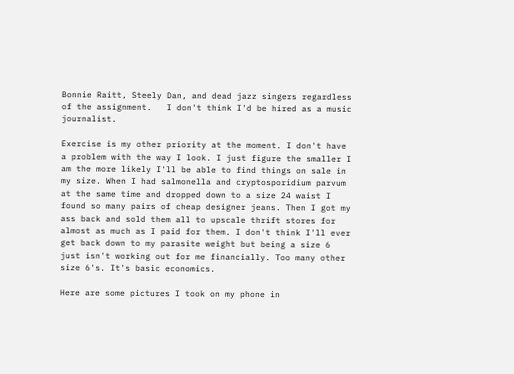Bonnie Raitt, Steely Dan, and dead jazz singers regardless of the assignment.   I don't think I'd be hired as a music journalist.

Exercise is my other priority at the moment. I don't have a problem with the way I look. I just figure the smaller I am the more likely I'll be able to find things on sale in my size. When I had salmonella and cryptosporidium parvum at the same time and dropped down to a size 24 waist I found so many pairs of cheap designer jeans. Then I got my ass back and sold them all to upscale thrift stores for almost as much as I paid for them. I don't think I'll ever get back down to my parasite weight but being a size 6 just isn't working out for me financially. Too many other size 6's. It's basic economics.

Here are some pictures I took on my phone in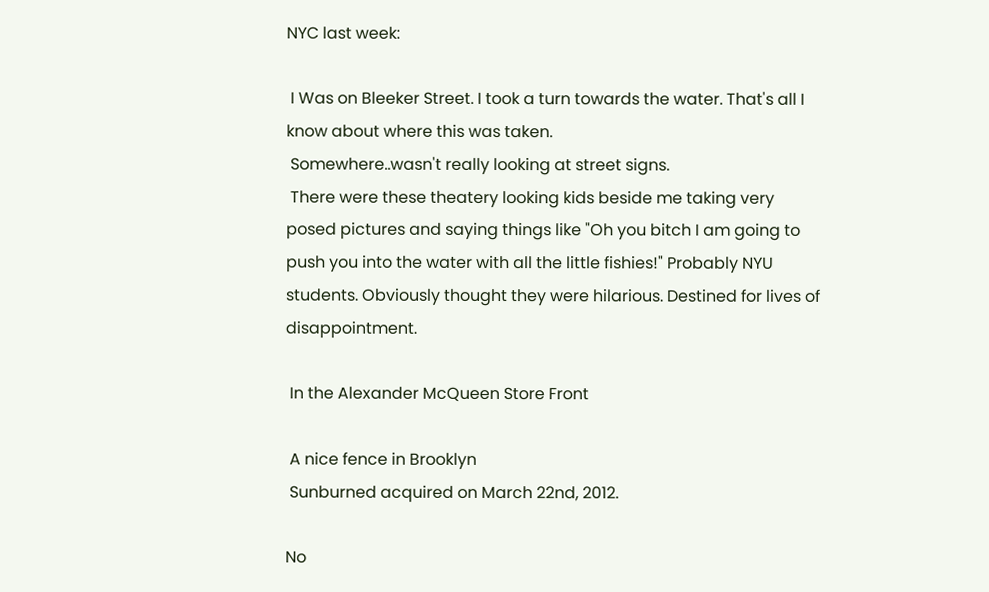NYC last week:

 I Was on Bleeker Street. I took a turn towards the water. That's all I know about where this was taken.
 Somewhere..wasn't really looking at street signs.
 There were these theatery looking kids beside me taking very posed pictures and saying things like "Oh you bitch I am going to push you into the water with all the little fishies!" Probably NYU students. Obviously thought they were hilarious. Destined for lives of disappointment.

 In the Alexander McQueen Store Front

 A nice fence in Brooklyn
 Sunburned acquired on March 22nd, 2012.

No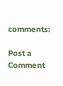comments:

Post a Comment